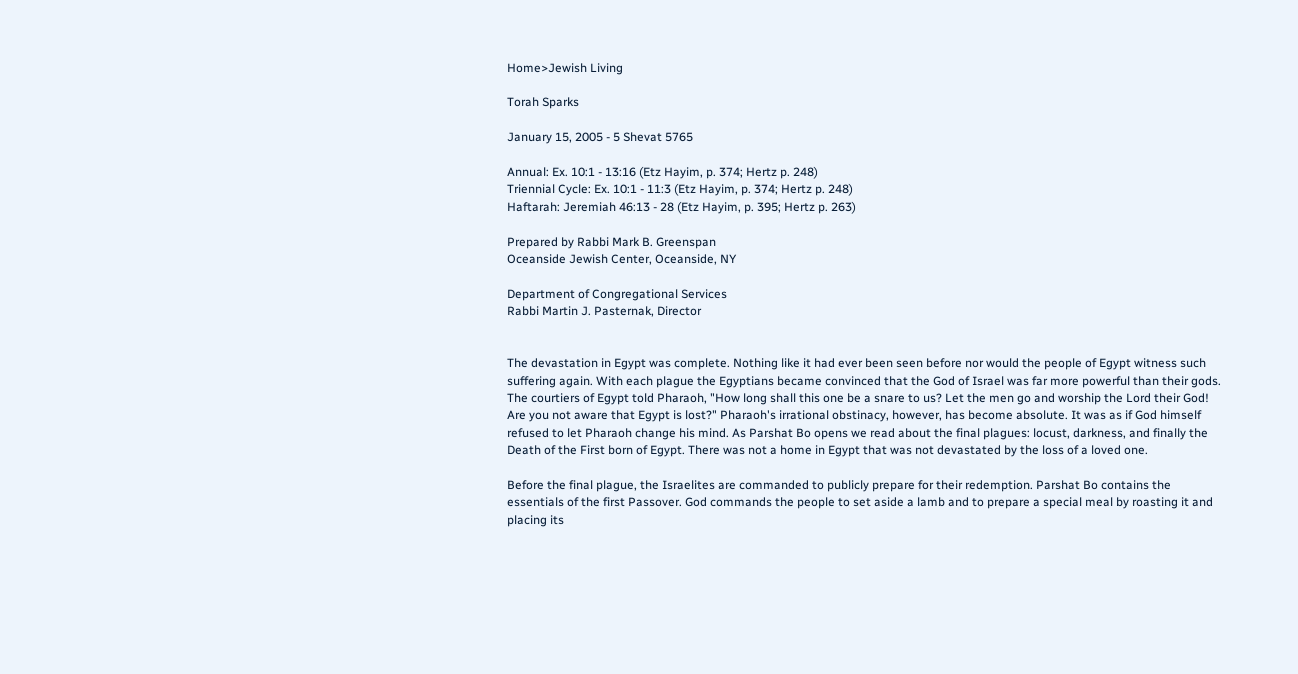Home>Jewish Living

Torah Sparks

January 15, 2005 - 5 Shevat 5765

Annual: Ex. 10:1 - 13:16 (Etz Hayim, p. 374; Hertz p. 248)
Triennial Cycle: Ex. 10:1 - 11:3 (Etz Hayim, p. 374; Hertz p. 248)
Haftarah: Jeremiah 46:13 - 28 (Etz Hayim, p. 395; Hertz p. 263)

Prepared by Rabbi Mark B. Greenspan
Oceanside Jewish Center, Oceanside, NY

Department of Congregational Services
Rabbi Martin J. Pasternak, Director


The devastation in Egypt was complete. Nothing like it had ever been seen before nor would the people of Egypt witness such suffering again. With each plague the Egyptians became convinced that the God of Israel was far more powerful than their gods. The courtiers of Egypt told Pharaoh, "How long shall this one be a snare to us? Let the men go and worship the Lord their God! Are you not aware that Egypt is lost?" Pharaoh's irrational obstinacy, however, has become absolute. It was as if God himself refused to let Pharaoh change his mind. As Parshat Bo opens we read about the final plagues: locust, darkness, and finally the Death of the First born of Egypt. There was not a home in Egypt that was not devastated by the loss of a loved one.

Before the final plague, the Israelites are commanded to publicly prepare for their redemption. Parshat Bo contains the essentials of the first Passover. God commands the people to set aside a lamb and to prepare a special meal by roasting it and placing its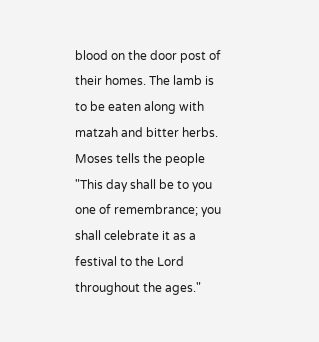blood on the door post of their homes. The lamb is to be eaten along with matzah and bitter herbs. Moses tells the people "This day shall be to you one of remembrance; you shall celebrate it as a festival to the Lord throughout the ages."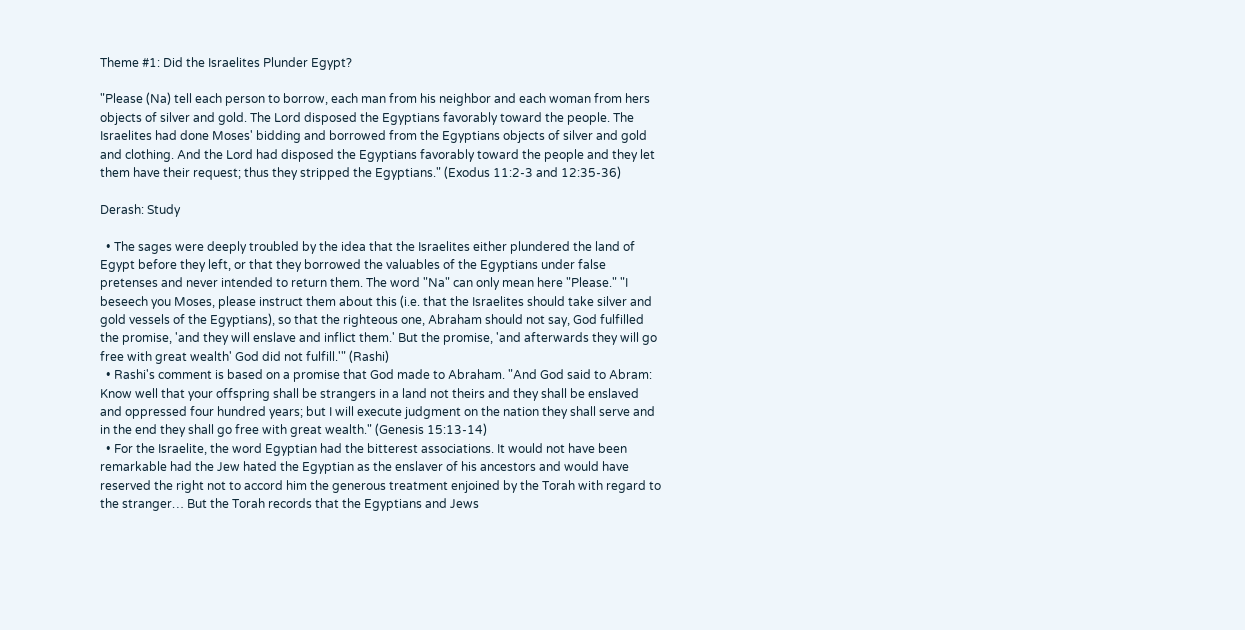Theme #1: Did the Israelites Plunder Egypt?

"Please (Na) tell each person to borrow, each man from his neighbor and each woman from hers objects of silver and gold. The Lord disposed the Egyptians favorably toward the people. The Israelites had done Moses' bidding and borrowed from the Egyptians objects of silver and gold and clothing. And the Lord had disposed the Egyptians favorably toward the people and they let them have their request; thus they stripped the Egyptians." (Exodus 11:2-3 and 12:35-36)

Derash: Study

  • The sages were deeply troubled by the idea that the Israelites either plundered the land of Egypt before they left, or that they borrowed the valuables of the Egyptians under false pretenses and never intended to return them. The word "Na" can only mean here "Please." "I beseech you Moses, please instruct them about this (i.e. that the Israelites should take silver and gold vessels of the Egyptians), so that the righteous one, Abraham should not say, God fulfilled the promise, 'and they will enslave and inflict them.' But the promise, 'and afterwards they will go free with great wealth' God did not fulfill.'" (Rashi)
  • Rashi's comment is based on a promise that God made to Abraham. "And God said to Abram: Know well that your offspring shall be strangers in a land not theirs and they shall be enslaved and oppressed four hundred years; but I will execute judgment on the nation they shall serve and in the end they shall go free with great wealth." (Genesis 15:13-14)
  • For the Israelite, the word Egyptian had the bitterest associations. It would not have been remarkable had the Jew hated the Egyptian as the enslaver of his ancestors and would have reserved the right not to accord him the generous treatment enjoined by the Torah with regard to the stranger… But the Torah records that the Egyptians and Jews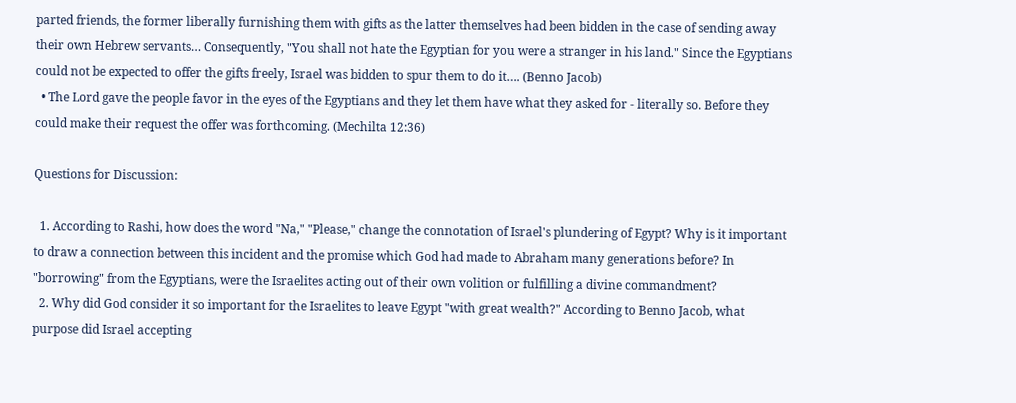parted friends, the former liberally furnishing them with gifts as the latter themselves had been bidden in the case of sending away their own Hebrew servants… Consequently, "You shall not hate the Egyptian for you were a stranger in his land." Since the Egyptians could not be expected to offer the gifts freely, Israel was bidden to spur them to do it…. (Benno Jacob)
  • The Lord gave the people favor in the eyes of the Egyptians and they let them have what they asked for - literally so. Before they could make their request the offer was forthcoming. (Mechilta 12:36)

Questions for Discussion:

  1. According to Rashi, how does the word "Na," "Please," change the connotation of Israel's plundering of Egypt? Why is it important to draw a connection between this incident and the promise which God had made to Abraham many generations before? In "borrowing" from the Egyptians, were the Israelites acting out of their own volition or fulfilling a divine commandment?
  2. Why did God consider it so important for the Israelites to leave Egypt "with great wealth?" According to Benno Jacob, what purpose did Israel accepting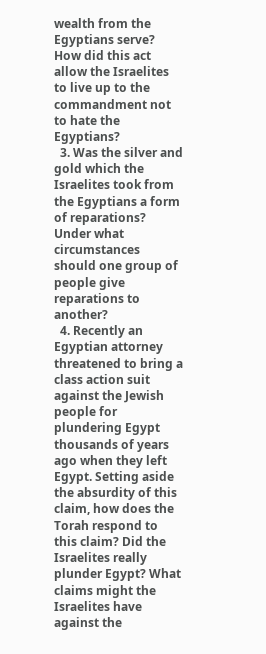wealth from the Egyptians serve? How did this act allow the Israelites to live up to the commandment not to hate the Egyptians?
  3. Was the silver and gold which the Israelites took from the Egyptians a form of reparations? Under what circumstances should one group of people give reparations to another?
  4. Recently an Egyptian attorney threatened to bring a class action suit against the Jewish people for plundering Egypt thousands of years ago when they left Egypt. Setting aside the absurdity of this claim, how does the Torah respond to this claim? Did the Israelites really plunder Egypt? What claims might the Israelites have against the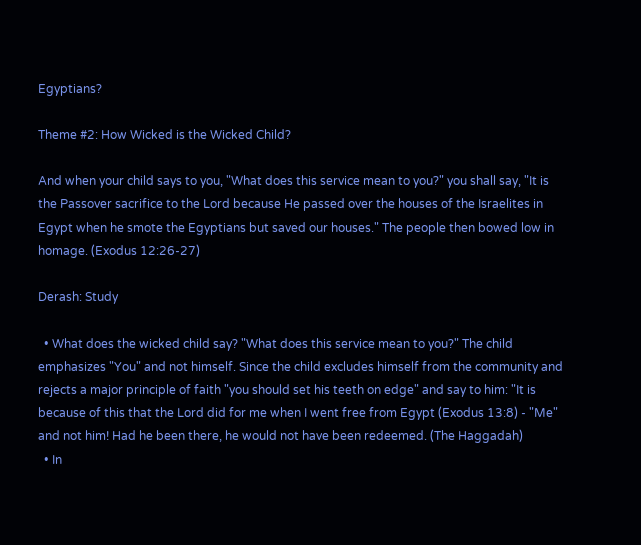Egyptians?

Theme #2: How Wicked is the Wicked Child?

And when your child says to you, "What does this service mean to you?" you shall say, "It is the Passover sacrifice to the Lord because He passed over the houses of the Israelites in Egypt when he smote the Egyptians but saved our houses." The people then bowed low in homage. (Exodus 12:26-27)

Derash: Study

  • What does the wicked child say? "What does this service mean to you?" The child emphasizes "You" and not himself. Since the child excludes himself from the community and rejects a major principle of faith "you should set his teeth on edge" and say to him: "It is because of this that the Lord did for me when I went free from Egypt (Exodus 13:8) - "Me" and not him! Had he been there, he would not have been redeemed. (The Haggadah)
  • In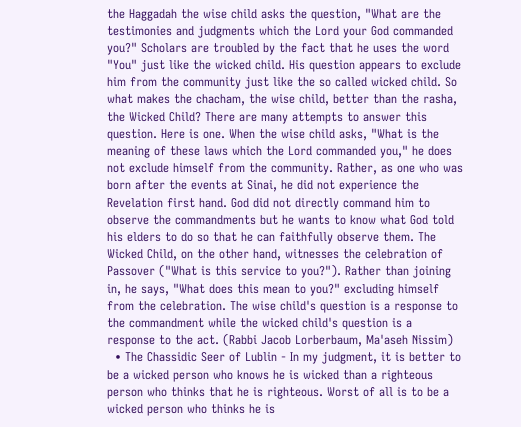the Haggadah the wise child asks the question, "What are the testimonies and judgments which the Lord your God commanded you?" Scholars are troubled by the fact that he uses the word "You" just like the wicked child. His question appears to exclude him from the community just like the so called wicked child. So what makes the chacham, the wise child, better than the rasha, the Wicked Child? There are many attempts to answer this question. Here is one. When the wise child asks, "What is the meaning of these laws which the Lord commanded you," he does not exclude himself from the community. Rather, as one who was born after the events at Sinai, he did not experience the Revelation first hand. God did not directly command him to observe the commandments but he wants to know what God told his elders to do so that he can faithfully observe them. The Wicked Child, on the other hand, witnesses the celebration of Passover ("What is this service to you?"). Rather than joining in, he says, "What does this mean to you?" excluding himself from the celebration. The wise child's question is a response to the commandment while the wicked child's question is a response to the act. (Rabbi Jacob Lorberbaum, Ma'aseh Nissim)
  • The Chassidic Seer of Lublin - In my judgment, it is better to be a wicked person who knows he is wicked than a righteous person who thinks that he is righteous. Worst of all is to be a wicked person who thinks he is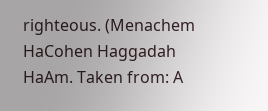righteous. (Menachem HaCohen Haggadah HaAm. Taken from: A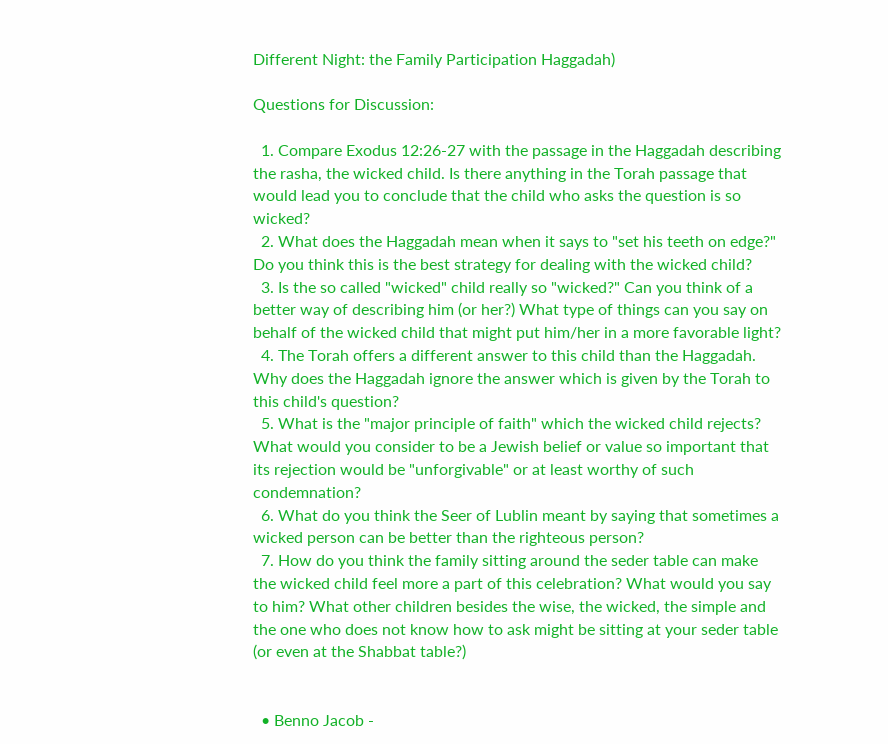Different Night: the Family Participation Haggadah)

Questions for Discussion:

  1. Compare Exodus 12:26-27 with the passage in the Haggadah describing the rasha, the wicked child. Is there anything in the Torah passage that would lead you to conclude that the child who asks the question is so wicked?
  2. What does the Haggadah mean when it says to "set his teeth on edge?" Do you think this is the best strategy for dealing with the wicked child?
  3. Is the so called "wicked" child really so "wicked?" Can you think of a better way of describing him (or her?) What type of things can you say on behalf of the wicked child that might put him/her in a more favorable light?
  4. The Torah offers a different answer to this child than the Haggadah. Why does the Haggadah ignore the answer which is given by the Torah to this child's question?
  5. What is the "major principle of faith" which the wicked child rejects? What would you consider to be a Jewish belief or value so important that its rejection would be "unforgivable" or at least worthy of such condemnation?
  6. What do you think the Seer of Lublin meant by saying that sometimes a wicked person can be better than the righteous person?
  7. How do you think the family sitting around the seder table can make the wicked child feel more a part of this celebration? What would you say to him? What other children besides the wise, the wicked, the simple and the one who does not know how to ask might be sitting at your seder table (or even at the Shabbat table?)


  • Benno Jacob -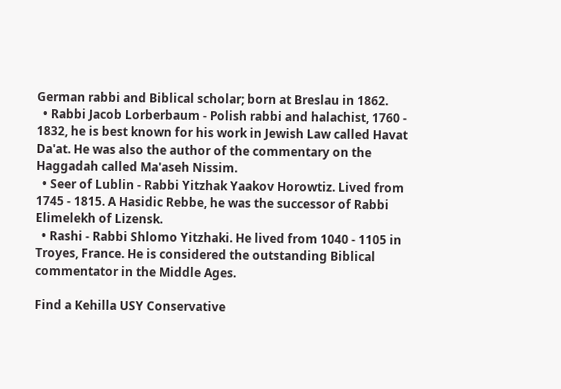German rabbi and Biblical scholar; born at Breslau in 1862.
  • Rabbi Jacob Lorberbaum - Polish rabbi and halachist, 1760 - 1832, he is best known for his work in Jewish Law called Havat Da'at. He was also the author of the commentary on the Haggadah called Ma'aseh Nissim.
  • Seer of Lublin - Rabbi Yitzhak Yaakov Horowtiz. Lived from 1745 - 1815. A Hasidic Rebbe, he was the successor of Rabbi Elimelekh of Lizensk.
  • Rashi - Rabbi Shlomo Yitzhaki. He lived from 1040 - 1105 in Troyes, France. He is considered the outstanding Biblical commentator in the Middle Ages.

Find a Kehilla USY Conservative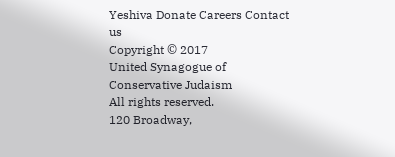Yeshiva Donate Careers Contact us
Copyright © 2017
United Synagogue of Conservative Judaism
All rights reserved.
120 Broadway,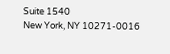Suite 1540
New York, NY 10271-0016